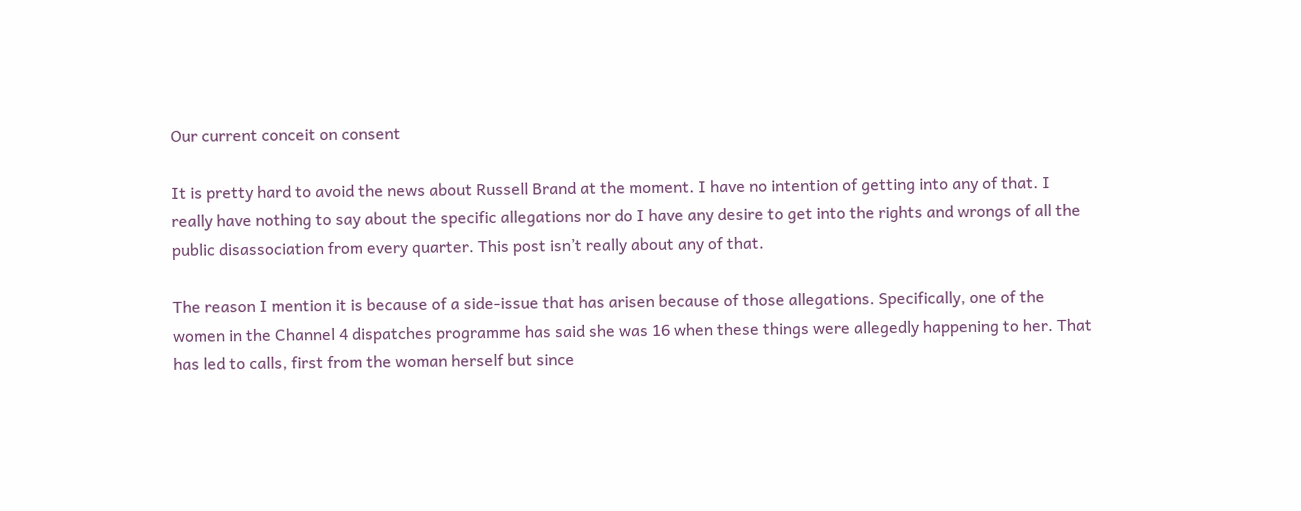Our current conceit on consent

It is pretty hard to avoid the news about Russell Brand at the moment. I have no intention of getting into any of that. I really have nothing to say about the specific allegations nor do I have any desire to get into the rights and wrongs of all the public disassociation from every quarter. This post isn’t really about any of that.

The reason I mention it is because of a side-issue that has arisen because of those allegations. Specifically, one of the women in the Channel 4 dispatches programme has said she was 16 when these things were allegedly happening to her. That has led to calls, first from the woman herself but since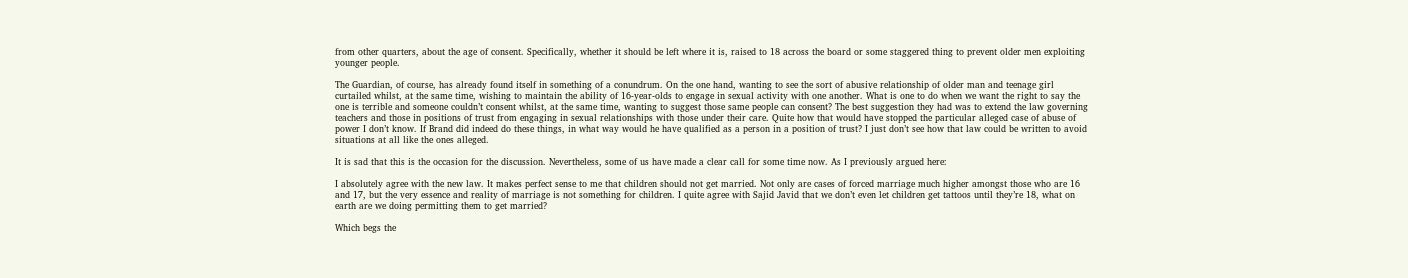from other quarters, about the age of consent. Specifically, whether it should be left where it is, raised to 18 across the board or some staggered thing to prevent older men exploiting younger people.

The Guardian, of course, has already found itself in something of a conundrum. On the one hand, wanting to see the sort of abusive relationship of older man and teenage girl curtailed whilst, at the same time, wishing to maintain the ability of 16-year-olds to engage in sexual activity with one another. What is one to do when we want the right to say the one is terrible and someone couldn’t consent whilst, at the same time, wanting to suggest those same people can consent? The best suggestion they had was to extend the law governing teachers and those in positions of trust from engaging in sexual relationships with those under their care. Quite how that would have stopped the particular alleged case of abuse of power I don’t know. If Brand did indeed do these things, in what way would he have qualified as a person in a position of trust? I just don’t see how that law could be written to avoid situations at all like the ones alleged.

It is sad that this is the occasion for the discussion. Nevertheless, some of us have made a clear call for some time now. As I previously argued here:

I absolutely agree with the new law. It makes perfect sense to me that children should not get married. Not only are cases of forced marriage much higher amongst those who are 16 and 17, but the very essence and reality of marriage is not something for children. I quite agree with Sajid Javid that we don’t even let children get tattoos until they’re 18, what on earth are we doing permitting them to get married?

Which begs the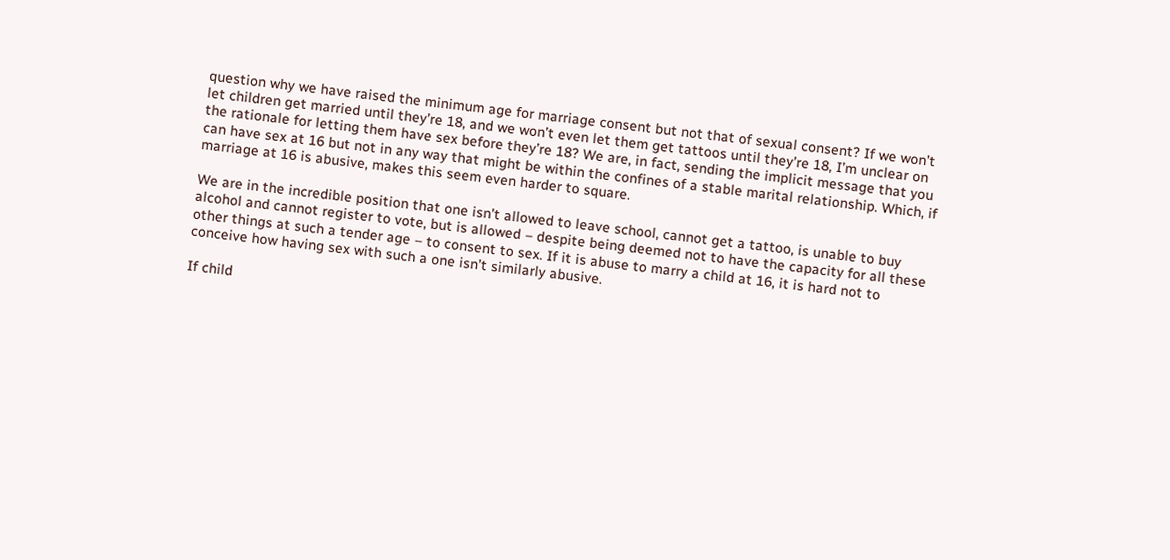question why we have raised the minimum age for marriage consent but not that of sexual consent? If we won’t let children get married until they’re 18, and we won’t even let them get tattoos until they’re 18, I’m unclear on the rationale for letting them have sex before they’re 18? We are, in fact, sending the implicit message that you can have sex at 16 but not in any way that might be within the confines of a stable marital relationship. Which, if marriage at 16 is abusive, makes this seem even harder to square.

We are in the incredible position that one isn’t allowed to leave school, cannot get a tattoo, is unable to buy alcohol and cannot register to vote, but is allowed – despite being deemed not to have the capacity for all these other things at such a tender age – to consent to sex. If it is abuse to marry a child at 16, it is hard not to conceive how having sex with such a one isn’t similarly abusive.

If child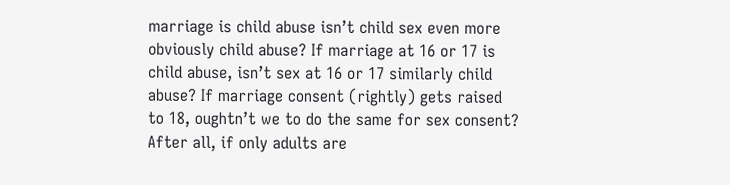marriage is child abuse isn’t child sex even more obviously child abuse? If marriage at 16 or 17 is child abuse, isn’t sex at 16 or 17 similarly child abuse? If marriage consent (rightly) gets raised to 18, oughtn’t we to do the same for sex consent? After all, if only adults are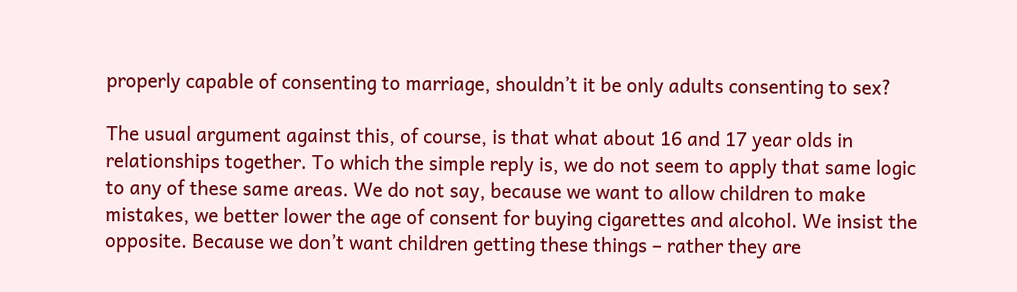properly capable of consenting to marriage, shouldn’t it be only adults consenting to sex?

The usual argument against this, of course, is that what about 16 and 17 year olds in relationships together. To which the simple reply is, we do not seem to apply that same logic to any of these same areas. We do not say, because we want to allow children to make mistakes, we better lower the age of consent for buying cigarettes and alcohol. We insist the opposite. Because we don’t want children getting these things – rather they are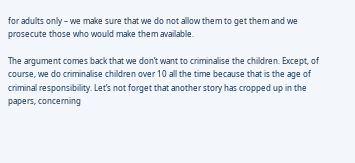for adults only – we make sure that we do not allow them to get them and we prosecute those who would make them available.

The argument comes back that we don’t want to criminalise the children. Except, of course, we do criminalise children over 10 all the time because that is the age of criminal responsibility. Let’s not forget that another story has cropped up in the papers, concerning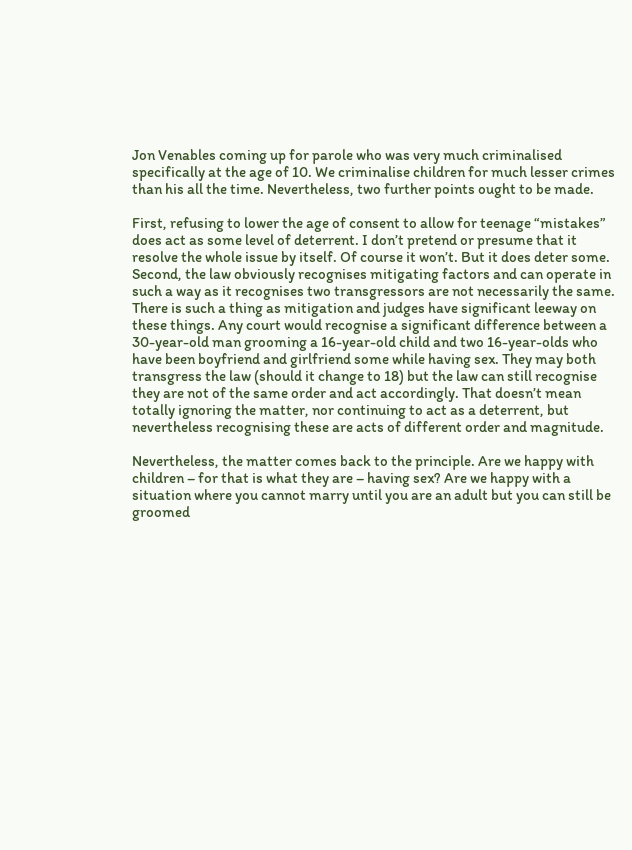Jon Venables coming up for parole who was very much criminalised specifically at the age of 10. We criminalise children for much lesser crimes than his all the time. Nevertheless, two further points ought to be made.

First, refusing to lower the age of consent to allow for teenage “mistakes” does act as some level of deterrent. I don’t pretend or presume that it resolve the whole issue by itself. Of course it won’t. But it does deter some. Second, the law obviously recognises mitigating factors and can operate in such a way as it recognises two transgressors are not necessarily the same. There is such a thing as mitigation and judges have significant leeway on these things. Any court would recognise a significant difference between a 30-year-old man grooming a 16-year-old child and two 16-year-olds who have been boyfriend and girlfriend some while having sex. They may both transgress the law (should it change to 18) but the law can still recognise they are not of the same order and act accordingly. That doesn’t mean totally ignoring the matter, nor continuing to act as a deterrent, but nevertheless recognising these are acts of different order and magnitude.

Nevertheless, the matter comes back to the principle. Are we happy with children – for that is what they are – having sex? Are we happy with a situation where you cannot marry until you are an adult but you can still be groomed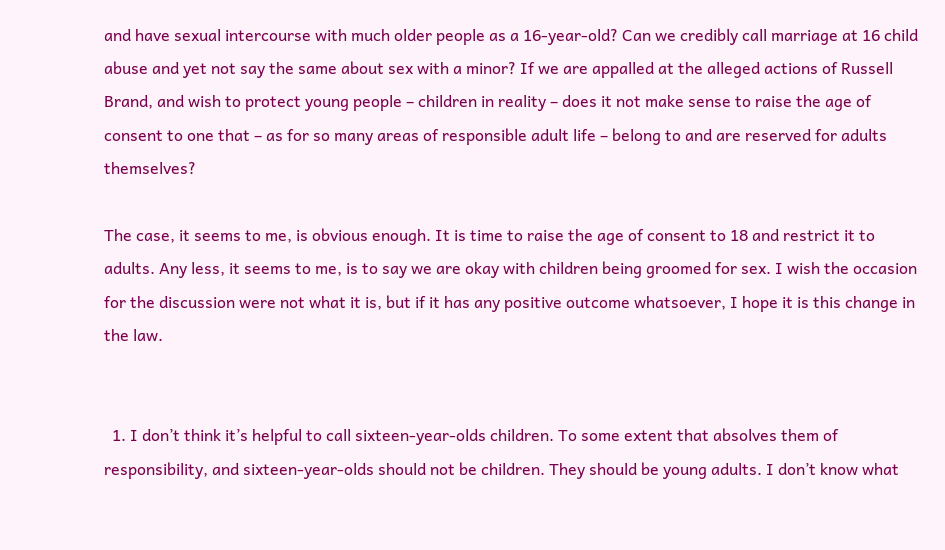and have sexual intercourse with much older people as a 16-year-old? Can we credibly call marriage at 16 child abuse and yet not say the same about sex with a minor? If we are appalled at the alleged actions of Russell Brand, and wish to protect young people – children in reality – does it not make sense to raise the age of consent to one that – as for so many areas of responsible adult life – belong to and are reserved for adults themselves?

The case, it seems to me, is obvious enough. It is time to raise the age of consent to 18 and restrict it to adults. Any less, it seems to me, is to say we are okay with children being groomed for sex. I wish the occasion for the discussion were not what it is, but if it has any positive outcome whatsoever, I hope it is this change in the law.


  1. I don’t think it’s helpful to call sixteen-year-olds children. To some extent that absolves them of responsibility, and sixteen-year-olds should not be children. They should be young adults. I don’t know what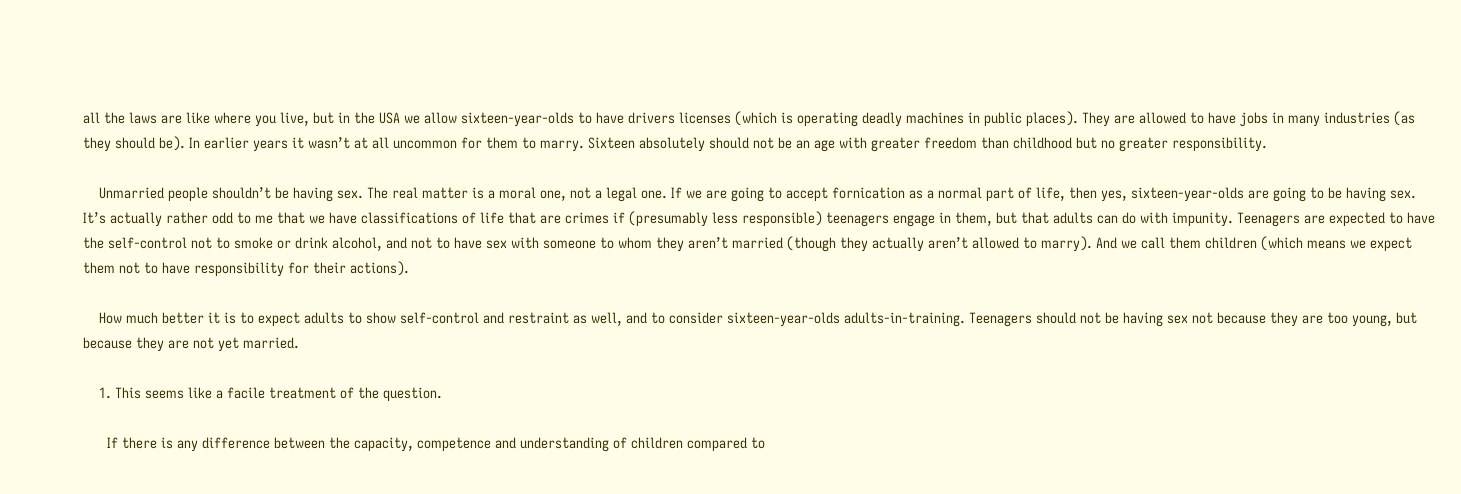all the laws are like where you live, but in the USA we allow sixteen-year-olds to have drivers licenses (which is operating deadly machines in public places). They are allowed to have jobs in many industries (as they should be). In earlier years it wasn’t at all uncommon for them to marry. Sixteen absolutely should not be an age with greater freedom than childhood but no greater responsibility.

    Unmarried people shouldn’t be having sex. The real matter is a moral one, not a legal one. If we are going to accept fornication as a normal part of life, then yes, sixteen-year-olds are going to be having sex. It’s actually rather odd to me that we have classifications of life that are crimes if (presumably less responsible) teenagers engage in them, but that adults can do with impunity. Teenagers are expected to have the self-control not to smoke or drink alcohol, and not to have sex with someone to whom they aren’t married (though they actually aren’t allowed to marry). And we call them children (which means we expect them not to have responsibility for their actions).

    How much better it is to expect adults to show self-control and restraint as well, and to consider sixteen-year-olds adults-in-training. Teenagers should not be having sex not because they are too young, but because they are not yet married.

    1. This seems like a facile treatment of the question.

      If there is any difference between the capacity, competence and understanding of children compared to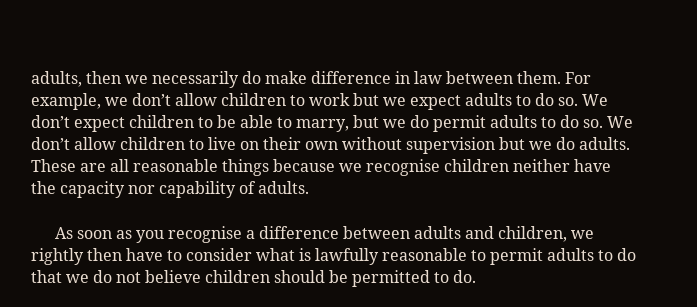adults, then we necessarily do make difference in law between them. For example, we don’t allow children to work but we expect adults to do so. We don’t expect children to be able to marry, but we do permit adults to do so. We don’t allow children to live on their own without supervision but we do adults. These are all reasonable things because we recognise children neither have the capacity nor capability of adults.

      As soon as you recognise a difference between adults and children, we rightly then have to consider what is lawfully reasonable to permit adults to do that we do not believe children should be permitted to do.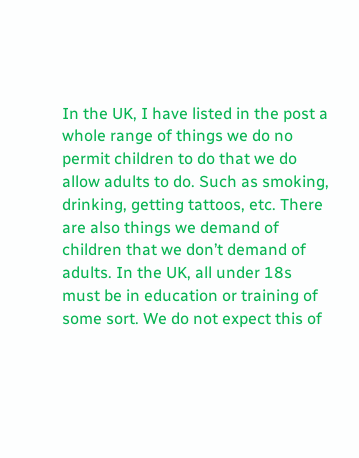In the UK, I have listed in the post a whole range of things we do no permit children to do that we do allow adults to do. Such as smoking, drinking, getting tattoos, etc. There are also things we demand of children that we don’t demand of adults. In the UK, all under 18s must be in education or training of some sort. We do not expect this of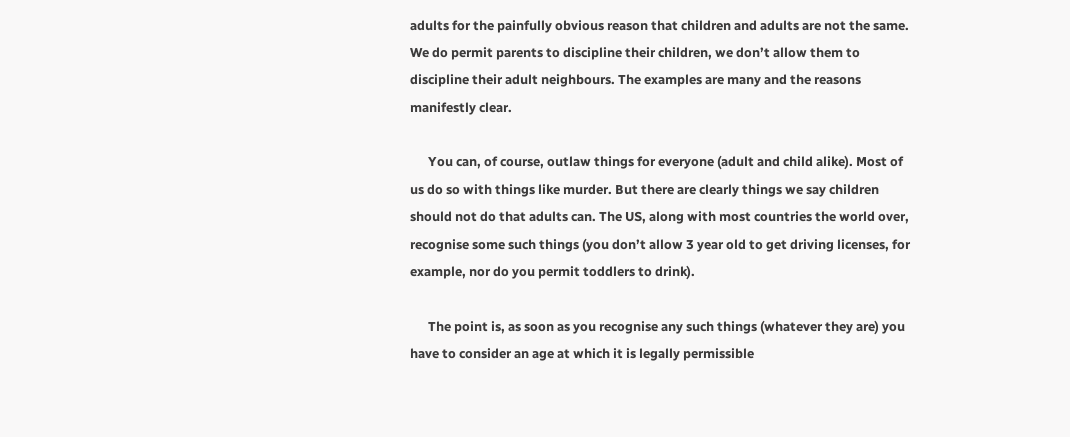adults for the painfully obvious reason that children and adults are not the same. We do permit parents to discipline their children, we don’t allow them to discipline their adult neighbours. The examples are many and the reasons manifestly clear.

      You can, of course, outlaw things for everyone (adult and child alike). Most of us do so with things like murder. But there are clearly things we say children should not do that adults can. The US, along with most countries the world over, recognise some such things (you don’t allow 3 year old to get driving licenses, for example, nor do you permit toddlers to drink).

      The point is, as soon as you recognise any such things (whatever they are) you have to consider an age at which it is legally permissible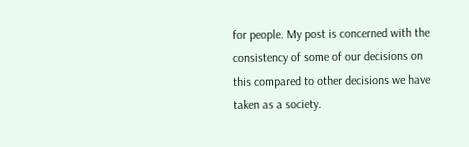for people. My post is concerned with the consistency of some of our decisions on this compared to other decisions we have taken as a society.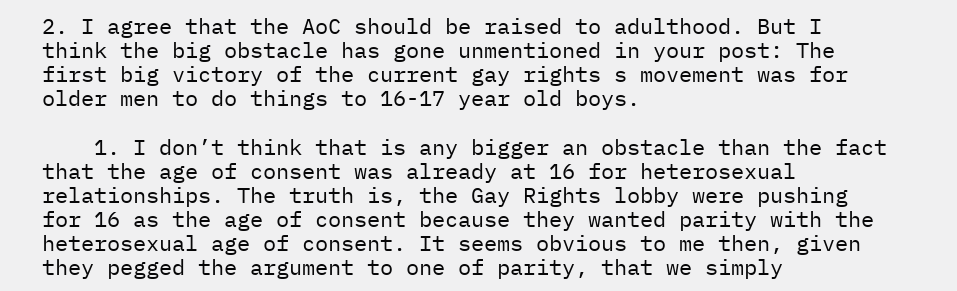2. I agree that the AoC should be raised to adulthood. But I think the big obstacle has gone unmentioned in your post: The first big victory of the current gay rights s movement was for older men to do things to 16-17 year old boys.

    1. I don’t think that is any bigger an obstacle than the fact that the age of consent was already at 16 for heterosexual relationships. The truth is, the Gay Rights lobby were pushing for 16 as the age of consent because they wanted parity with the heterosexual age of consent. It seems obvious to me then, given they pegged the argument to one of parity, that we simply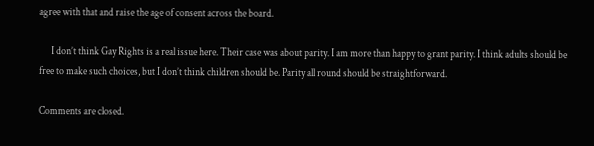agree with that and raise the age of consent across the board.

      I don’t think Gay Rights is a real issue here. Their case was about parity. I am more than happy to grant parity. I think adults should be free to make such choices, but I don’t think children should be. Parity all round should be straightforward.

Comments are closed.